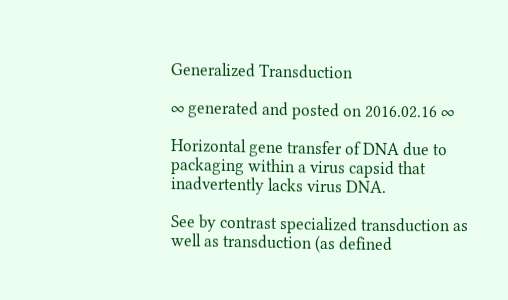Generalized Transduction

∞ generated and posted on 2016.02.16 ∞

Horizontal gene transfer of DNA due to packaging within a virus capsid that inadvertently lacks virus DNA.

See by contrast specialized transduction as well as transduction (as defined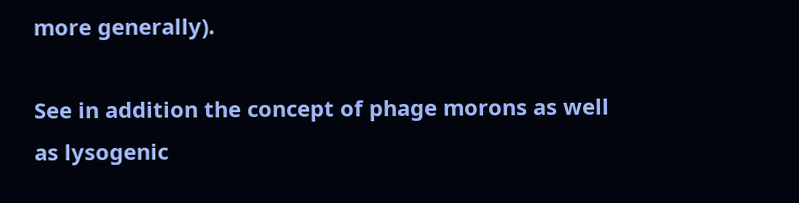more generally).

See in addition the concept of phage morons as well as lysogenic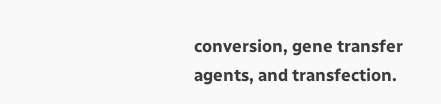conversion, gene transfer agents, and transfection.